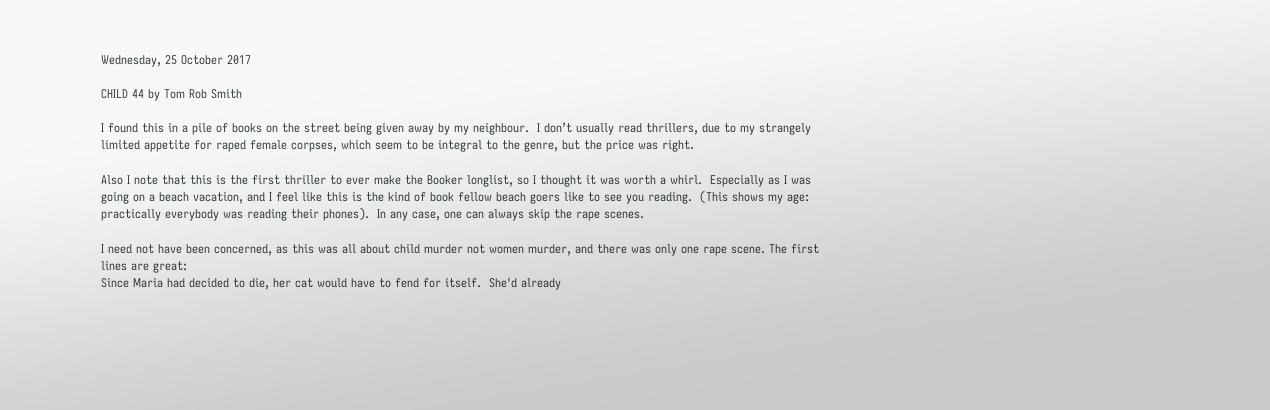Wednesday, 25 October 2017

CHILD 44 by Tom Rob Smith

I found this in a pile of books on the street being given away by my neighbour.  I don’t usually read thrillers, due to my strangely limited appetite for raped female corpses, which seem to be integral to the genre, but the price was right.

Also I note that this is the first thriller to ever make the Booker longlist, so I thought it was worth a whirl.  Especially as I was going on a beach vacation, and I feel like this is the kind of book fellow beach goers like to see you reading.  (This shows my age: practically everybody was reading their phones).  In any case, one can always skip the rape scenes.

I need not have been concerned, as this was all about child murder not women murder, and there was only one rape scene. The first lines are great:
Since Maria had decided to die, her cat would have to fend for itself.  She'd already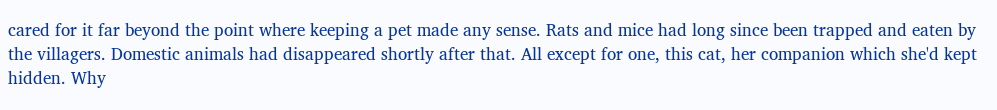cared for it far beyond the point where keeping a pet made any sense. Rats and mice had long since been trapped and eaten by the villagers. Domestic animals had disappeared shortly after that. All except for one, this cat, her companion which she'd kept hidden. Why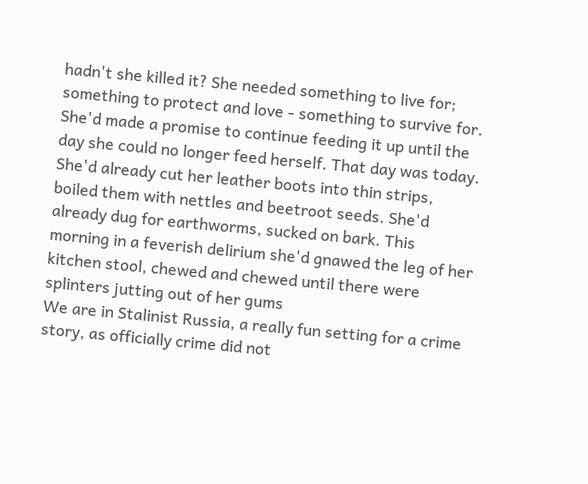hadn't she killed it? She needed something to live for; something to protect and love - something to survive for. She'd made a promise to continue feeding it up until the day she could no longer feed herself. That day was today. She'd already cut her leather boots into thin strips, boiled them with nettles and beetroot seeds. She'd already dug for earthworms, sucked on bark. This morning in a feverish delirium she'd gnawed the leg of her kitchen stool, chewed and chewed until there were splinters jutting out of her gums
We are in Stalinist Russia, a really fun setting for a crime story, as officially crime did not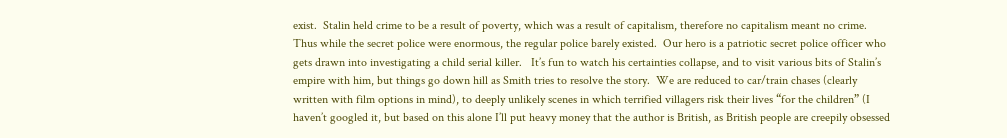exist.  Stalin held crime to be a result of poverty, which was a result of capitalism, therefore no capitalism meant no crime.  Thus while the secret police were enormous, the regular police barely existed.  Our hero is a patriotic secret police officer who gets drawn into investigating a child serial killer.   It’s fun to watch his certainties collapse, and to visit various bits of Stalin’s empire with him, but things go down hill as Smith tries to resolve the story.  We are reduced to car/train chases (clearly written with film options in mind), to deeply unlikely scenes in which terrified villagers risk their lives “for the children” (I haven’t googled it, but based on this alone I’ll put heavy money that the author is British, as British people are creepily obsessed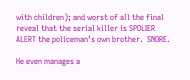with children); and worst of all the final reveal that the serial killer is SPOLIER ALERT the policeman’s own brother.  SNORE.

He even manages a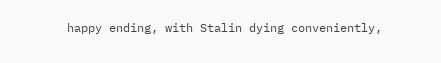happy ending, with Stalin dying conveniently,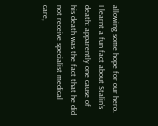allowing some hope for our hero.  I learnt a fun fact about Stalin’s death: apparently one cause of his death was the fact that he did not receive specialist medical care,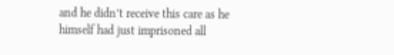and he didn’t receive this care as he himself had just imprisoned all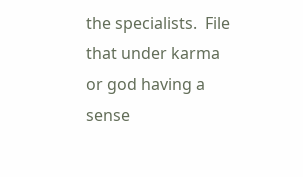the specialists.  File that under karma or god having a sense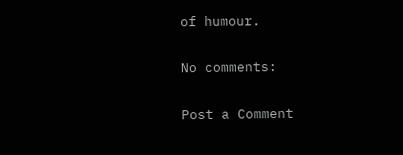of humour.

No comments:

Post a Comment